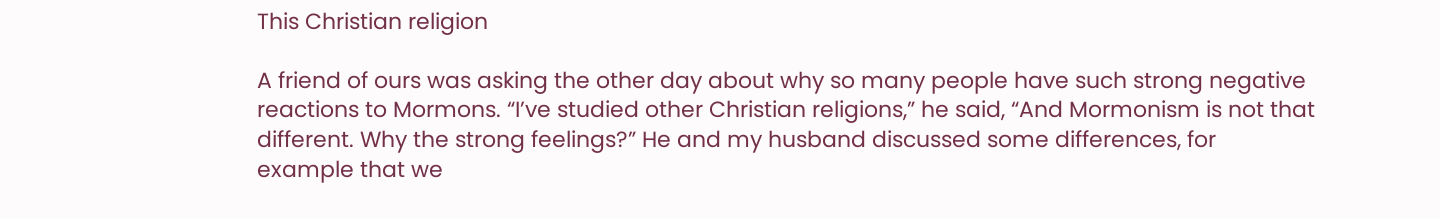This Christian religion

A friend of ours was asking the other day about why so many people have such strong negative reactions to Mormons. “I’ve studied other Christian religions,” he said, “And Mormonism is not that different. Why the strong feelings?” He and my husband discussed some differences, for example that we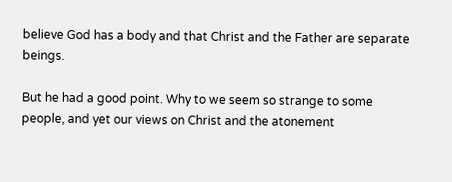believe God has a body and that Christ and the Father are separate beings.

But he had a good point. Why to we seem so strange to some people, and yet our views on Christ and the atonement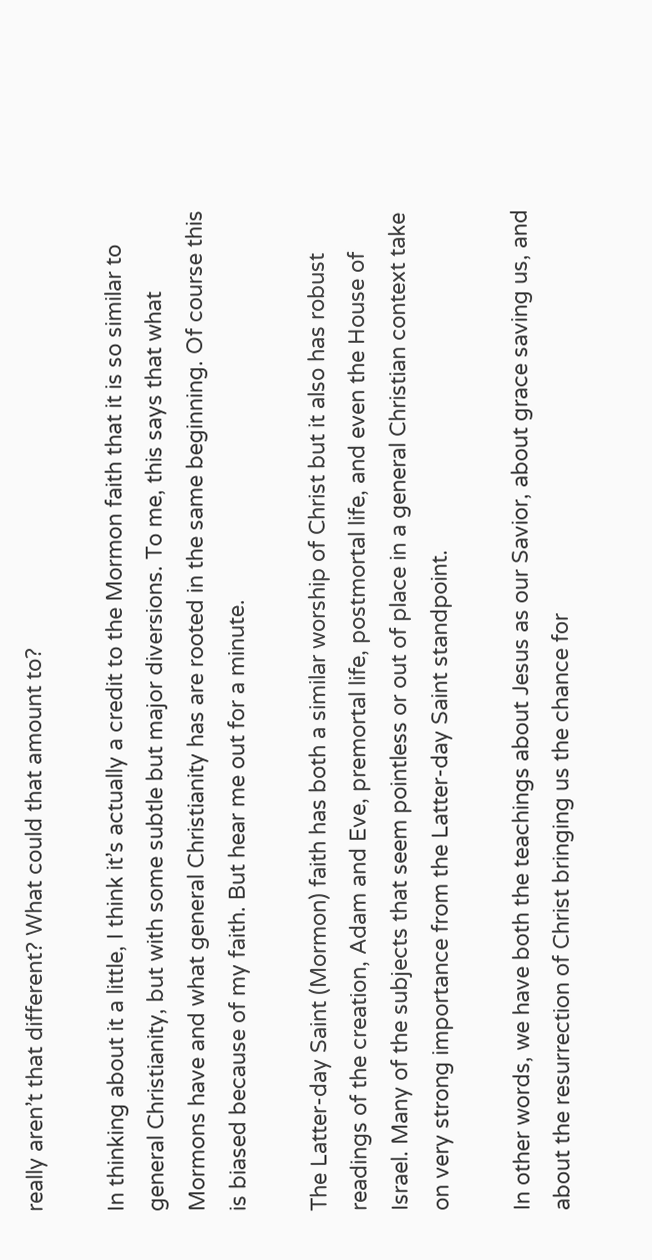really aren’t that different? What could that amount to?

In thinking about it a little, I think it’s actually a credit to the Mormon faith that it is so similar to general Christianity, but with some subtle but major diversions. To me, this says that what Mormons have and what general Christianity has are rooted in the same beginning. Of course this is biased because of my faith. But hear me out for a minute.

The Latter-day Saint (Mormon) faith has both a similar worship of Christ but it also has robust readings of the creation, Adam and Eve, premortal life, postmortal life, and even the House of Israel. Many of the subjects that seem pointless or out of place in a general Christian context take on very strong importance from the Latter-day Saint standpoint.

In other words, we have both the teachings about Jesus as our Savior, about grace saving us, and about the resurrection of Christ bringing us the chance for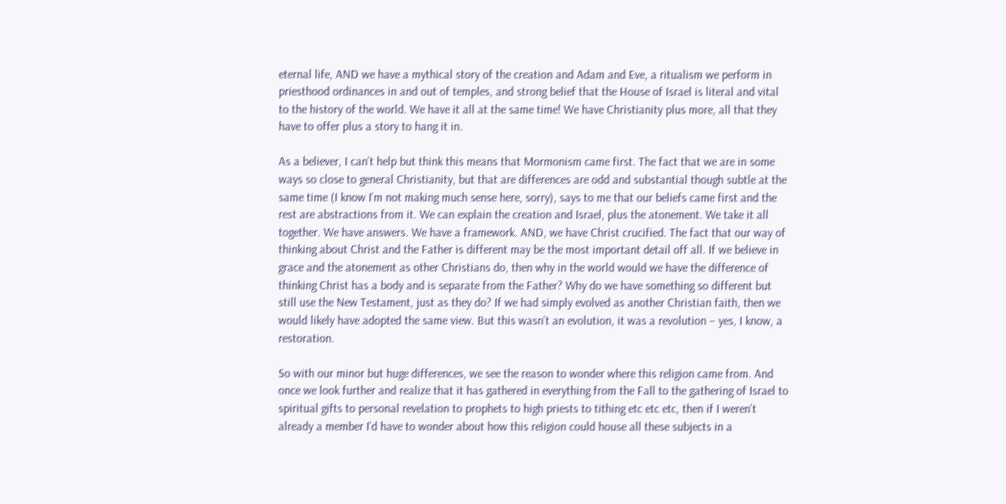eternal life, AND we have a mythical story of the creation and Adam and Eve, a ritualism we perform in priesthood ordinances in and out of temples, and strong belief that the House of Israel is literal and vital to the history of the world. We have it all at the same time! We have Christianity plus more, all that they have to offer plus a story to hang it in.

As a believer, I can’t help but think this means that Mormonism came first. The fact that we are in some ways so close to general Christianity, but that are differences are odd and substantial though subtle at the same time (I know I’m not making much sense here, sorry), says to me that our beliefs came first and the rest are abstractions from it. We can explain the creation and Israel, plus the atonement. We take it all together. We have answers. We have a framework. AND, we have Christ crucified. The fact that our way of thinking about Christ and the Father is different may be the most important detail off all. If we believe in grace and the atonement as other Christians do, then why in the world would we have the difference of thinking Christ has a body and is separate from the Father? Why do we have something so different but still use the New Testament, just as they do? If we had simply evolved as another Christian faith, then we would likely have adopted the same view. But this wasn’t an evolution, it was a revolution – yes, I know, a restoration.

So with our minor but huge differences, we see the reason to wonder where this religion came from. And once we look further and realize that it has gathered in everything from the Fall to the gathering of Israel to spiritual gifts to personal revelation to prophets to high priests to tithing etc etc etc, then if I weren’t already a member I’d have to wonder about how this religion could house all these subjects in a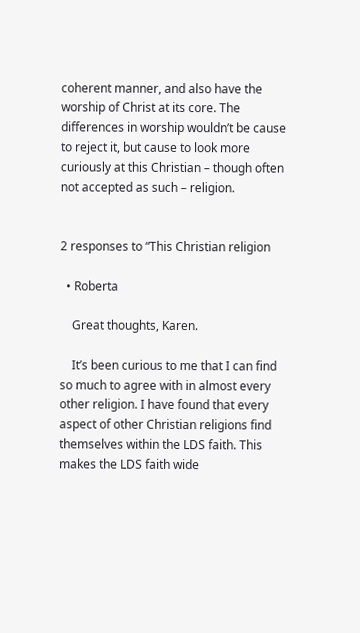coherent manner, and also have the worship of Christ at its core. The differences in worship wouldn’t be cause to reject it, but cause to look more curiously at this Christian – though often not accepted as such – religion.


2 responses to “This Christian religion

  • Roberta

    Great thoughts, Karen.

    It’s been curious to me that I can find so much to agree with in almost every other religion. I have found that every aspect of other Christian religions find themselves within the LDS faith. This makes the LDS faith wide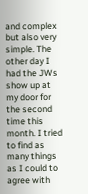and complex but also very simple. The other day I had the JWs show up at my door for the second time this month. I tried to find as many things as I could to agree with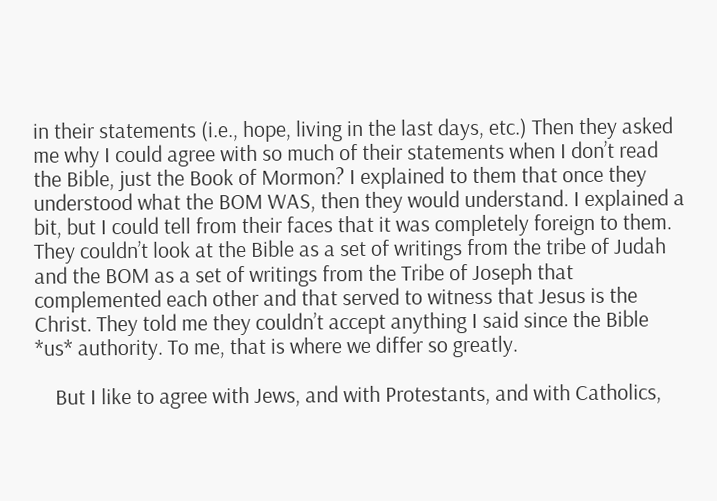in their statements (i.e., hope, living in the last days, etc.) Then they asked me why I could agree with so much of their statements when I don’t read the Bible, just the Book of Mormon? I explained to them that once they understood what the BOM WAS, then they would understand. I explained a bit, but I could tell from their faces that it was completely foreign to them. They couldn’t look at the Bible as a set of writings from the tribe of Judah and the BOM as a set of writings from the Tribe of Joseph that complemented each other and that served to witness that Jesus is the Christ. They told me they couldn’t accept anything I said since the Bible *us* authority. To me, that is where we differ so greatly.

    But I like to agree with Jews, and with Protestants, and with Catholics,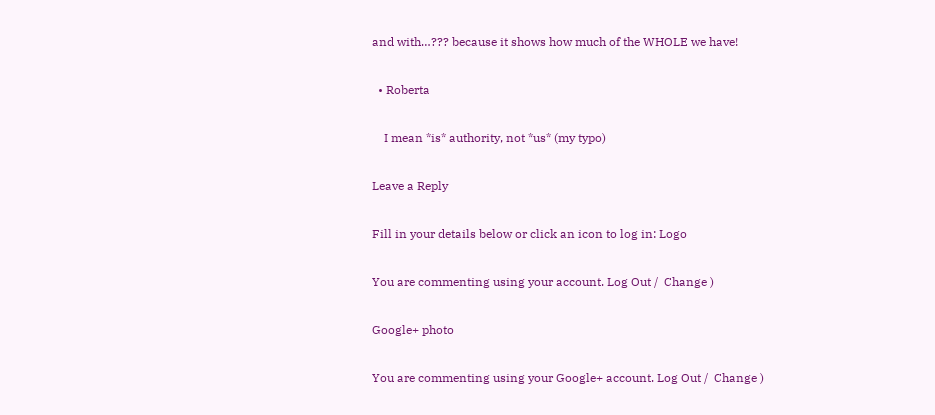and with…??? because it shows how much of the WHOLE we have!

  • Roberta

    I mean *is* authority, not *us* (my typo)

Leave a Reply

Fill in your details below or click an icon to log in: Logo

You are commenting using your account. Log Out /  Change )

Google+ photo

You are commenting using your Google+ account. Log Out /  Change )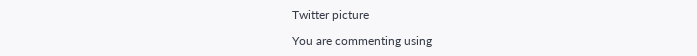Twitter picture

You are commenting using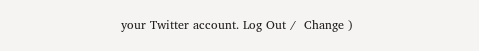your Twitter account. Log Out /  Change )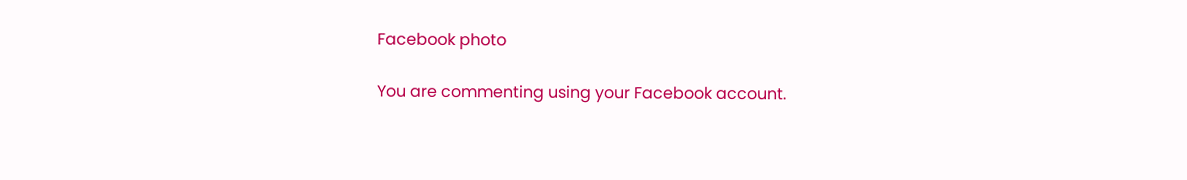Facebook photo

You are commenting using your Facebook account.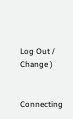Log Out /  Change )


Connecting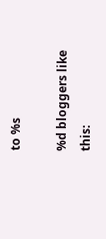to %s

%d bloggers like this: